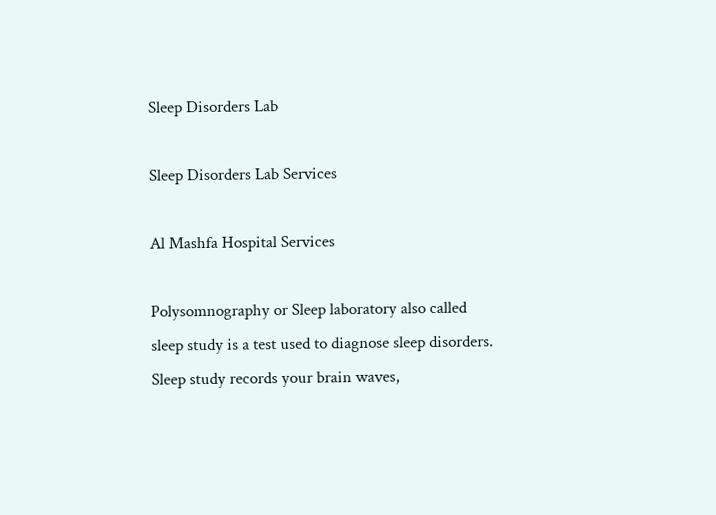Sleep Disorders Lab

Sleep Disorders Lab Services

Al Mashfa Hospital Services

Polysomnography or Sleep laboratory also called sleep study is a test used to diagnose sleep disorders. Sleep study records your brain waves,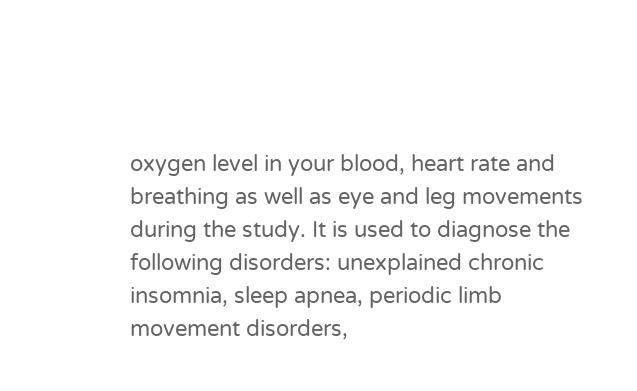oxygen level in your blood, heart rate and breathing as well as eye and leg movements during the study. It is used to diagnose the following disorders: unexplained chronic insomnia, sleep apnea, periodic limb movement disorders,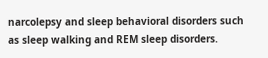narcolepsy and sleep behavioral disorders such as sleep walking and REM sleep disorders.